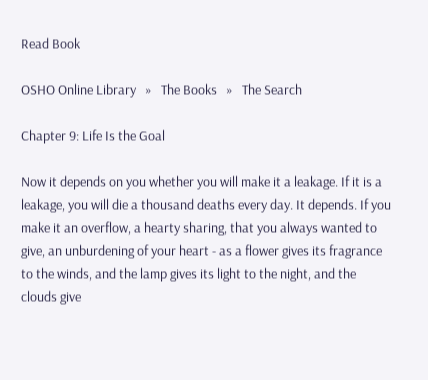Read Book

OSHO Online Library   »   The Books   »   The Search

Chapter 9: Life Is the Goal

Now it depends on you whether you will make it a leakage. If it is a leakage, you will die a thousand deaths every day. It depends. If you make it an overflow, a hearty sharing, that you always wanted to give, an unburdening of your heart - as a flower gives its fragrance to the winds, and the lamp gives its light to the night, and the clouds give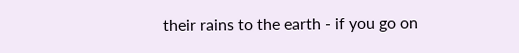their rains to the earth - if you go on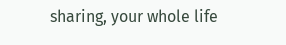sharing, your whole life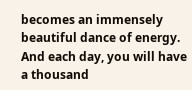becomes an immensely beautiful dance of energy. And each day, you will have a thousand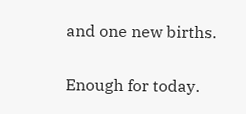and one new births.

Enough for today.